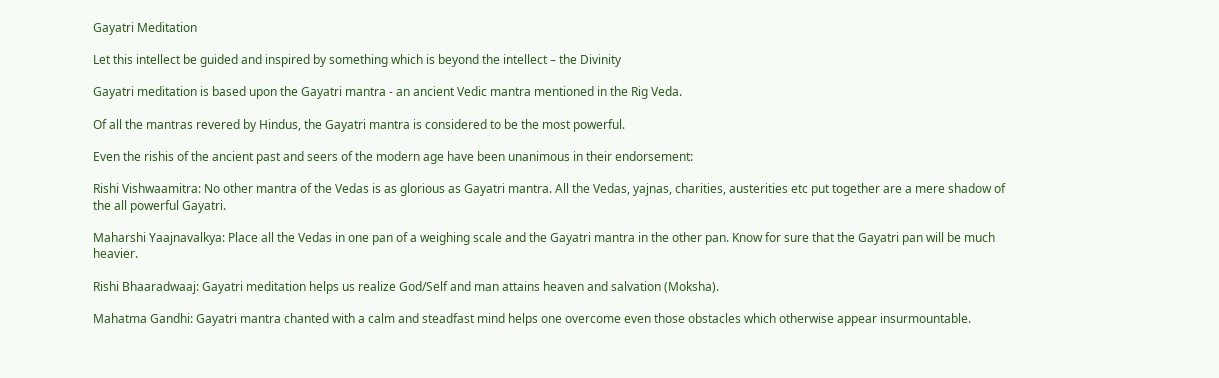Gayatri Meditation

Let this intellect be guided and inspired by something which is beyond the intellect – the Divinity

Gayatri meditation is based upon the Gayatri mantra - an ancient Vedic mantra mentioned in the Rig Veda.

Of all the mantras revered by Hindus, the Gayatri mantra is considered to be the most powerful.

Even the rishis of the ancient past and seers of the modern age have been unanimous in their endorsement:

Rishi Vishwaamitra: No other mantra of the Vedas is as glorious as Gayatri mantra. All the Vedas, yajnas, charities, austerities etc put together are a mere shadow of the all powerful Gayatri.

Maharshi Yaajnavalkya: Place all the Vedas in one pan of a weighing scale and the Gayatri mantra in the other pan. Know for sure that the Gayatri pan will be much heavier.

Rishi Bhaaradwaaj: Gayatri meditation helps us realize God/Self and man attains heaven and salvation (Moksha).

Mahatma Gandhi: Gayatri mantra chanted with a calm and steadfast mind helps one overcome even those obstacles which otherwise appear insurmountable.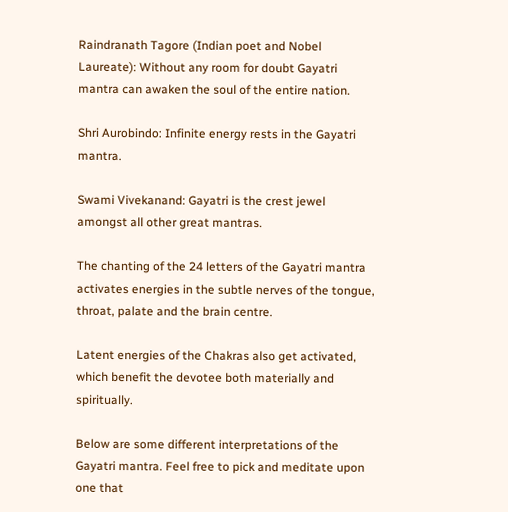Raindranath Tagore (Indian poet and Nobel Laureate): Without any room for doubt Gayatri mantra can awaken the soul of the entire nation.

Shri Aurobindo: Infinite energy rests in the Gayatri mantra.

Swami Vivekanand: Gayatri is the crest jewel amongst all other great mantras.

The chanting of the 24 letters of the Gayatri mantra activates energies in the subtle nerves of the tongue, throat, palate and the brain centre.

Latent energies of the Chakras also get activated, which benefit the devotee both materially and spiritually.

Below are some different interpretations of the Gayatri mantra. Feel free to pick and meditate upon one that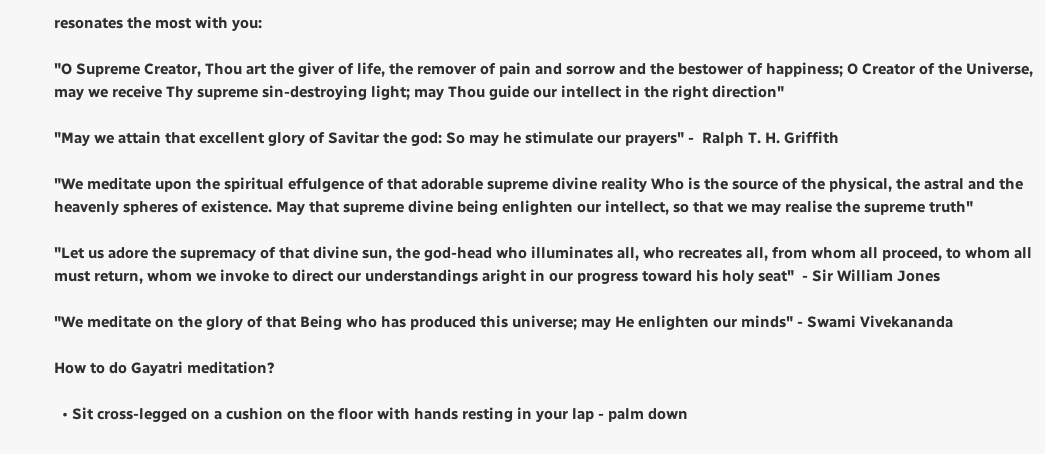resonates the most with you:

"O Supreme Creator, Thou art the giver of life, the remover of pain and sorrow and the bestower of happiness; O Creator of the Universe, may we receive Thy supreme sin-destroying light; may Thou guide our intellect in the right direction"

"May we attain that excellent glory of Savitar the god: So may he stimulate our prayers" -  Ralph T. H. Griffith

"We meditate upon the spiritual effulgence of that adorable supreme divine reality Who is the source of the physical, the astral and the heavenly spheres of existence. May that supreme divine being enlighten our intellect, so that we may realise the supreme truth"

"Let us adore the supremacy of that divine sun, the god-head who illuminates all, who recreates all, from whom all proceed, to whom all must return, whom we invoke to direct our understandings aright in our progress toward his holy seat"  - Sir William Jones

"We meditate on the glory of that Being who has produced this universe; may He enlighten our minds" - Swami Vivekananda

How to do Gayatri meditation?

  • Sit cross-legged on a cushion on the floor with hands resting in your lap - palm down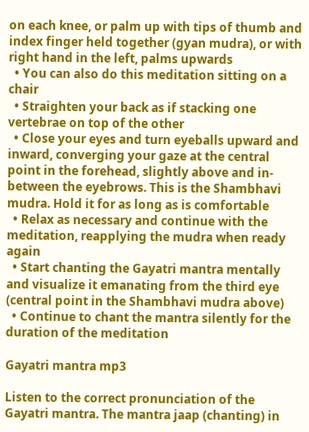on each knee, or palm up with tips of thumb and index finger held together (gyan mudra), or with right hand in the left, palms upwards
  • You can also do this meditation sitting on a chair
  • Straighten your back as if stacking one vertebrae on top of the other
  • Close your eyes and turn eyeballs upward and inward, converging your gaze at the central point in the forehead, slightly above and in-between the eyebrows. This is the Shambhavi mudra. Hold it for as long as is comfortable
  • Relax as necessary and continue with the meditation, reapplying the mudra when ready again
  • Start chanting the Gayatri mantra mentally and visualize it emanating from the third eye (central point in the Shambhavi mudra above)
  • Continue to chant the mantra silently for the duration of the meditation

Gayatri mantra mp3

Listen to the correct pronunciation of the Gayatri mantra. The mantra jaap (chanting) in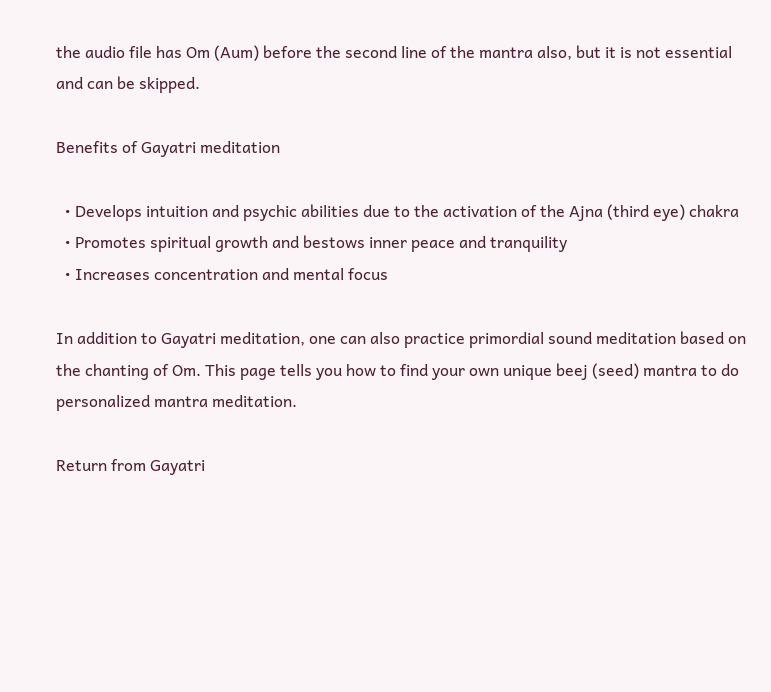the audio file has Om (Aum) before the second line of the mantra also, but it is not essential and can be skipped.

Benefits of Gayatri meditation

  • Develops intuition and psychic abilities due to the activation of the Ajna (third eye) chakra
  • Promotes spiritual growth and bestows inner peace and tranquility
  • Increases concentration and mental focus

In addition to Gayatri meditation, one can also practice primordial sound meditation based on the chanting of Om. This page tells you how to find your own unique beej (seed) mantra to do personalized mantra meditation.

Return from Gayatri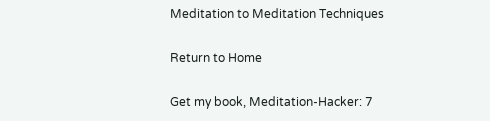Meditation to Meditation Techniques

Return to Home

Get my book, Meditation-Hacker: 7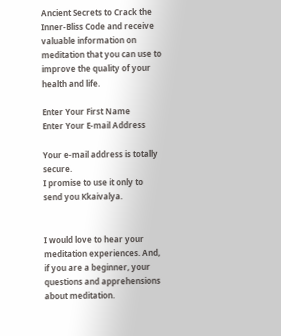Ancient Secrets to Crack the Inner-Bliss Code and receive valuable information on meditation that you can use to improve the quality of your health and life.

Enter Your First Name
Enter Your E-mail Address

Your e-mail address is totally secure.
I promise to use it only to send you Kkaivalya.


I would love to hear your meditation experiences. And, if you are a beginner, your questions and apprehensions about meditation.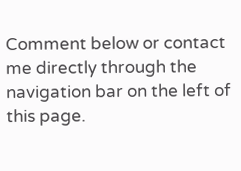Comment below or contact me directly through the navigation bar on the left of this page.